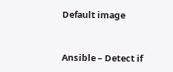Default image


Ansible – Detect if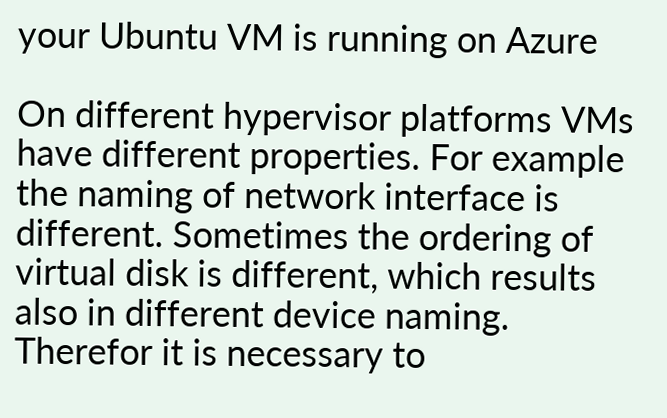your Ubuntu VM is running on Azure

On different hypervisor platforms VMs have different properties. For example the naming of network interface is different. Sometimes the ordering of virtual disk is different, which results also in different device naming. Therefor it is necessary to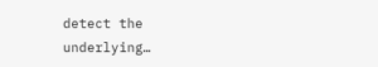detect the underlying…